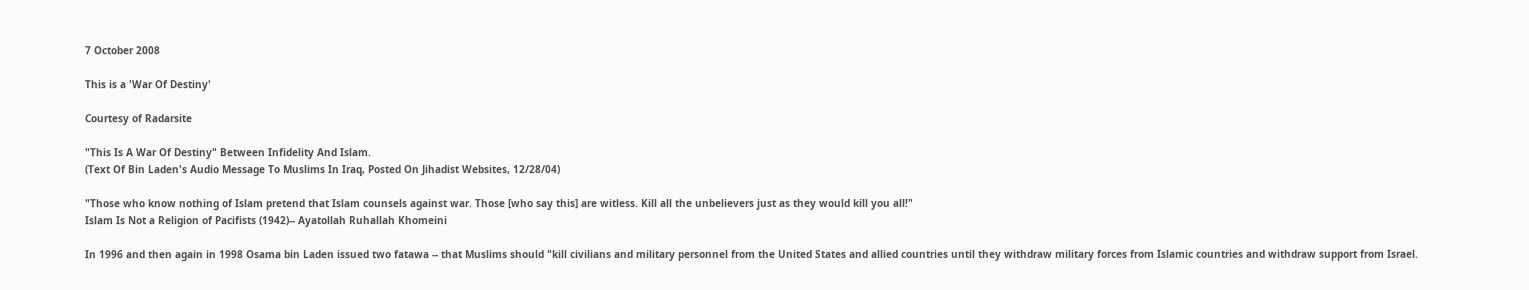7 October 2008

This is a 'War Of Destiny'

Courtesy of Radarsite

"This Is A War Of Destiny" Between Infidelity And Islam.
(Text Of Bin Laden's Audio Message To Muslims In Iraq, Posted On Jihadist Websites, 12/28/04)

"Those who know nothing of Islam pretend that Islam counsels against war. Those [who say this] are witless. Kill all the unbelievers just as they would kill you all!"
Islam Is Not a Religion of Pacifists (1942)-- Ayatollah Ruhallah Khomeini

In 1996 and then again in 1998 Osama bin Laden issued two fatawa -- that Muslims should "kill civilians and military personnel from the United States and allied countries until they withdraw military forces from Islamic countries and withdraw support from Israel.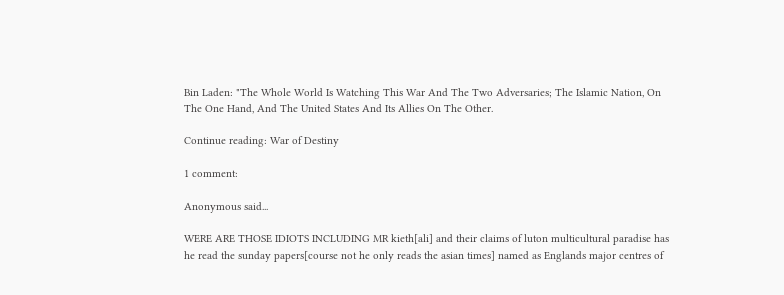Bin Laden: "The Whole World Is Watching This War And The Two Adversaries; The Islamic Nation, On The One Hand, And The United States And Its Allies On The Other.

Continue reading: War of Destiny

1 comment:

Anonymous said...

WERE ARE THOSE IDIOTS INCLUDING MR kieth[ali] and their claims of luton multicultural paradise has he read the sunday papers[course not he only reads the asian times] named as Englands major centres of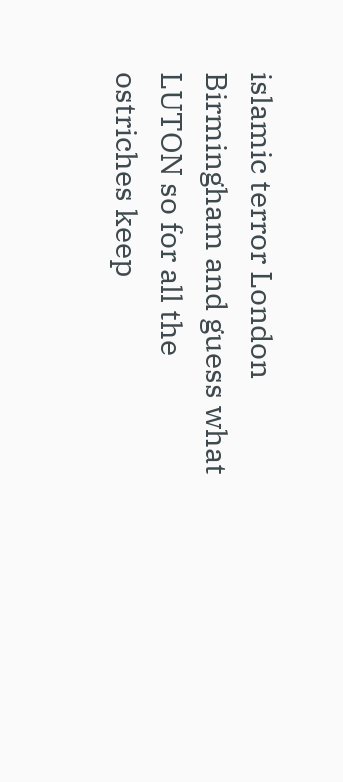islamic terror London Birmingham and guess what LUTON so for all the ostriches keep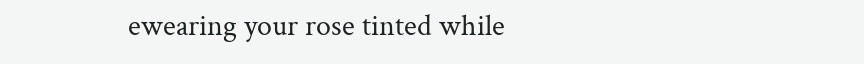ewearing your rose tinted while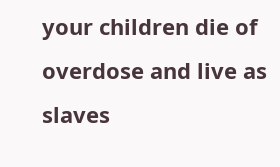your children die of overdose and live as slaves